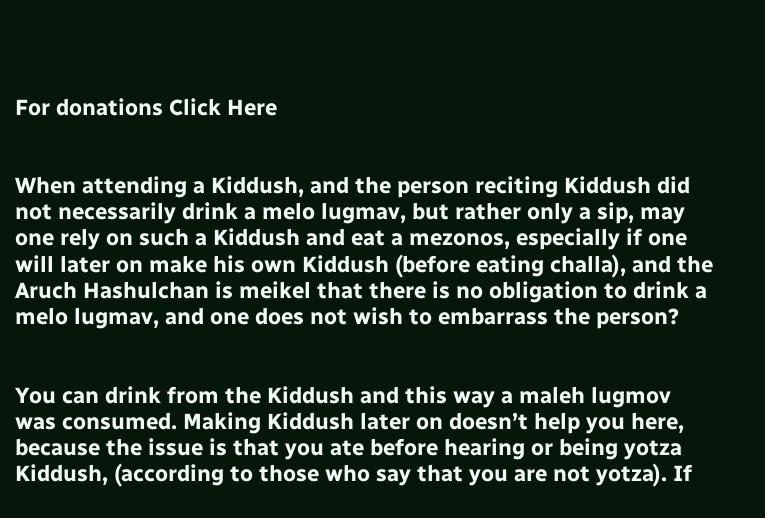For donations Click Here


When attending a Kiddush, and the person reciting Kiddush did not necessarily drink a melo lugmav, but rather only a sip, may one rely on such a Kiddush and eat a mezonos, especially if one will later on make his own Kiddush (before eating challa), and the Aruch Hashulchan is meikel that there is no obligation to drink a melo lugmav, and one does not wish to embarrass the person?


You can drink from the Kiddush and this way a maleh lugmov was consumed. Making Kiddush later on doesn’t help you here, because the issue is that you ate before hearing or being yotza Kiddush, (according to those who say that you are not yotza). If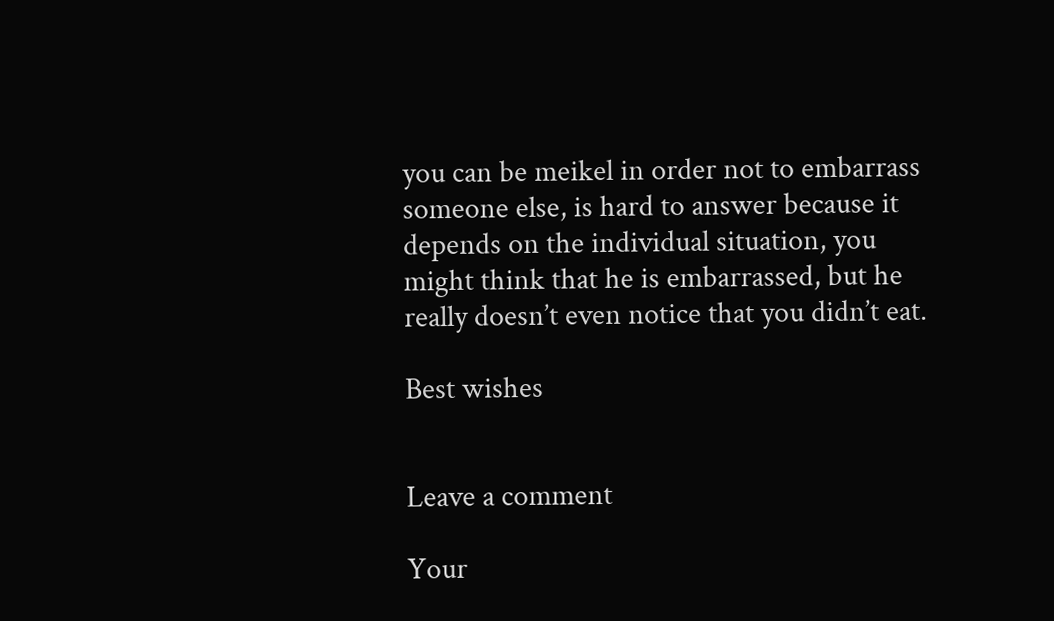you can be meikel in order not to embarrass someone else, is hard to answer because it depends on the individual situation, you might think that he is embarrassed, but he really doesn’t even notice that you didn’t eat.

Best wishes


Leave a comment

Your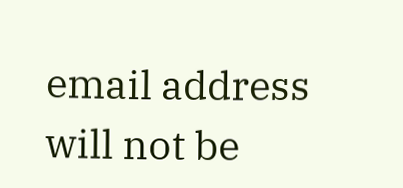email address will not be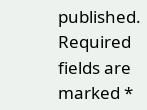published. Required fields are marked *